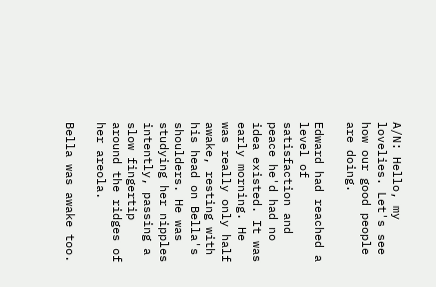A/N: Hello, my lovelies. Let's see how our good people are doing.

Edward had reached a level of satisfaction and peace he'd had no idea existed. It was early morning. He was really only half awake, resting with his head on Bella's shoulders. He was studying her nipples intently, passing a slow fingertip around the ridges of her areola.

Bella was awake too.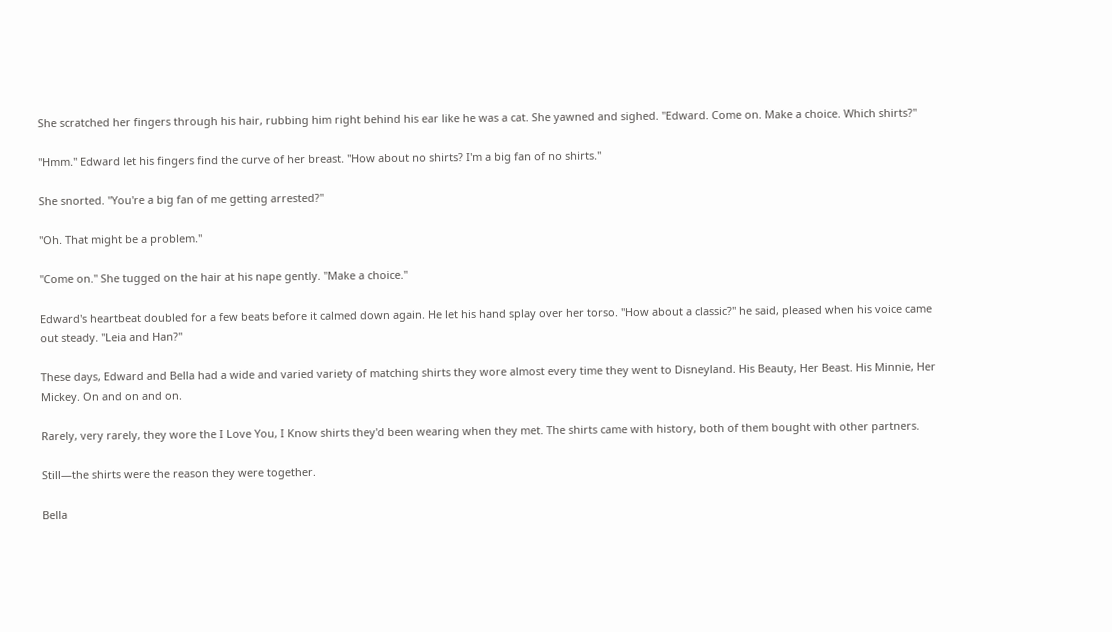She scratched her fingers through his hair, rubbing him right behind his ear like he was a cat. She yawned and sighed. "Edward. Come on. Make a choice. Which shirts?"

"Hmm." Edward let his fingers find the curve of her breast. "How about no shirts? I'm a big fan of no shirts."

She snorted. "You're a big fan of me getting arrested?"

"Oh. That might be a problem."

"Come on." She tugged on the hair at his nape gently. "Make a choice."

Edward's heartbeat doubled for a few beats before it calmed down again. He let his hand splay over her torso. "How about a classic?" he said, pleased when his voice came out steady. "Leia and Han?"

These days, Edward and Bella had a wide and varied variety of matching shirts they wore almost every time they went to Disneyland. His Beauty, Her Beast. His Minnie, Her Mickey. On and on and on.

Rarely, very rarely, they wore the I Love You, I Know shirts they'd been wearing when they met. The shirts came with history, both of them bought with other partners.

Still—the shirts were the reason they were together.

Bella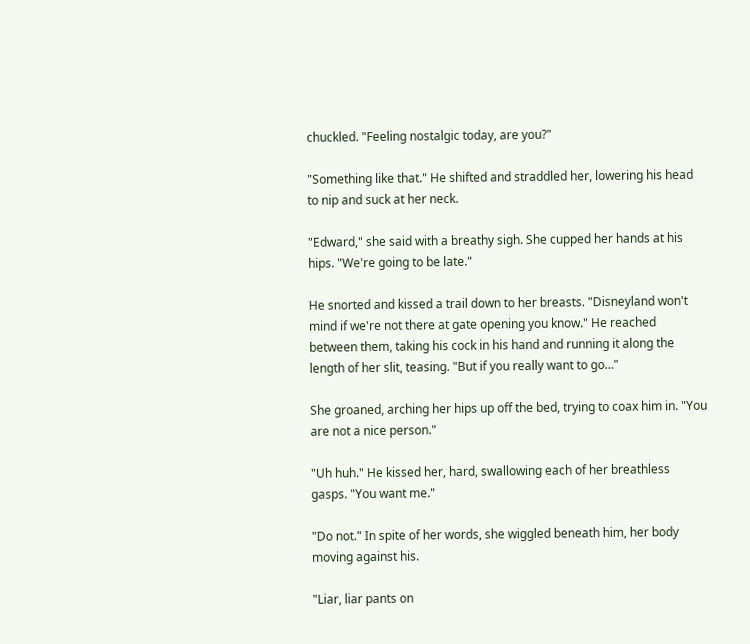chuckled. "Feeling nostalgic today, are you?"

"Something like that." He shifted and straddled her, lowering his head to nip and suck at her neck.

"Edward," she said with a breathy sigh. She cupped her hands at his hips. "We're going to be late."

He snorted and kissed a trail down to her breasts. "Disneyland won't mind if we're not there at gate opening you know." He reached between them, taking his cock in his hand and running it along the length of her slit, teasing. "But if you really want to go…"

She groaned, arching her hips up off the bed, trying to coax him in. "You are not a nice person."

"Uh huh." He kissed her, hard, swallowing each of her breathless gasps. "You want me."

"Do not." In spite of her words, she wiggled beneath him, her body moving against his.

"Liar, liar pants on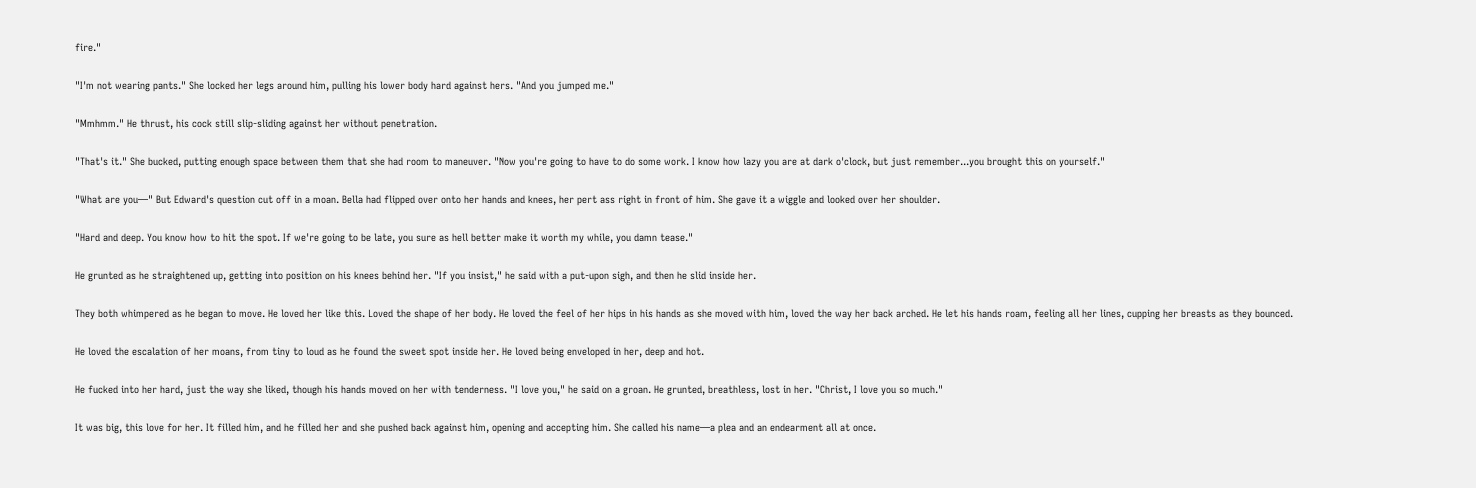fire."

"I'm not wearing pants." She locked her legs around him, pulling his lower body hard against hers. "And you jumped me."

"Mmhmm." He thrust, his cock still slip-sliding against her without penetration.

"That's it." She bucked, putting enough space between them that she had room to maneuver. "Now you're going to have to do some work. I know how lazy you are at dark o'clock, but just remember...you brought this on yourself."

"What are you—" But Edward's question cut off in a moan. Bella had flipped over onto her hands and knees, her pert ass right in front of him. She gave it a wiggle and looked over her shoulder.

"Hard and deep. You know how to hit the spot. If we're going to be late, you sure as hell better make it worth my while, you damn tease."

He grunted as he straightened up, getting into position on his knees behind her. "If you insist," he said with a put-upon sigh, and then he slid inside her.

They both whimpered as he began to move. He loved her like this. Loved the shape of her body. He loved the feel of her hips in his hands as she moved with him, loved the way her back arched. He let his hands roam, feeling all her lines, cupping her breasts as they bounced.

He loved the escalation of her moans, from tiny to loud as he found the sweet spot inside her. He loved being enveloped in her, deep and hot.

He fucked into her hard, just the way she liked, though his hands moved on her with tenderness. "I love you," he said on a groan. He grunted, breathless, lost in her. "Christ, I love you so much."

It was big, this love for her. It filled him, and he filled her and she pushed back against him, opening and accepting him. She called his name—a plea and an endearment all at once.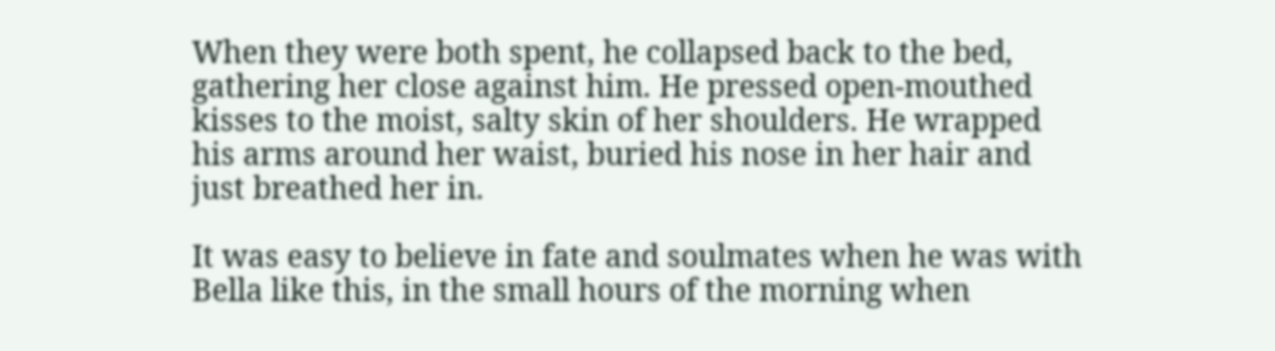When they were both spent, he collapsed back to the bed, gathering her close against him. He pressed open-mouthed kisses to the moist, salty skin of her shoulders. He wrapped his arms around her waist, buried his nose in her hair and just breathed her in.

It was easy to believe in fate and soulmates when he was with Bella like this, in the small hours of the morning when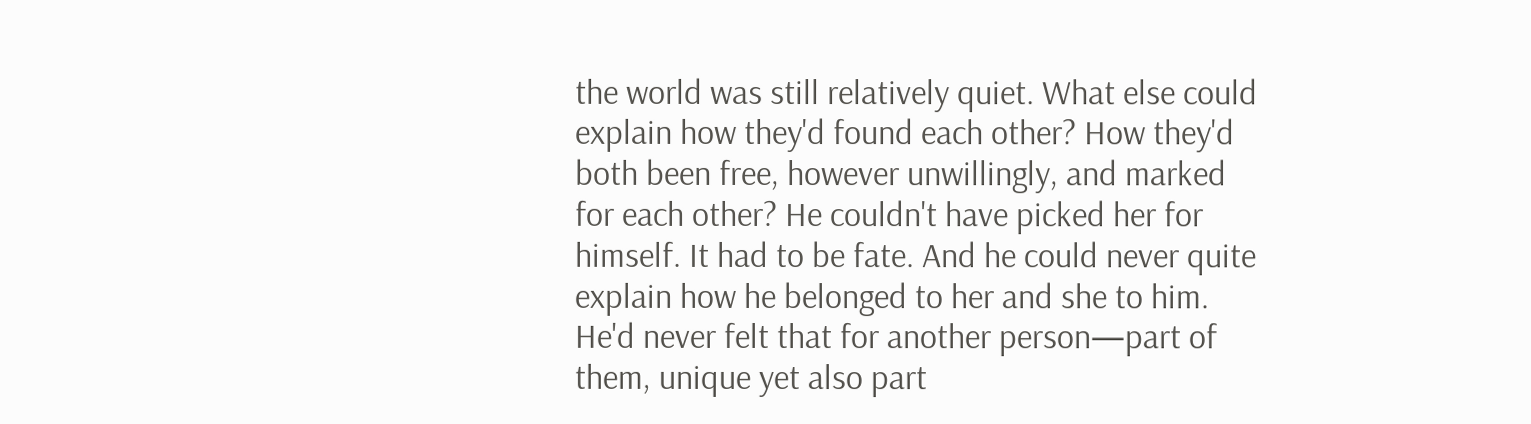the world was still relatively quiet. What else could explain how they'd found each other? How they'd both been free, however unwillingly, and marked for each other? He couldn't have picked her for himself. It had to be fate. And he could never quite explain how he belonged to her and she to him. He'd never felt that for another person—part of them, unique yet also part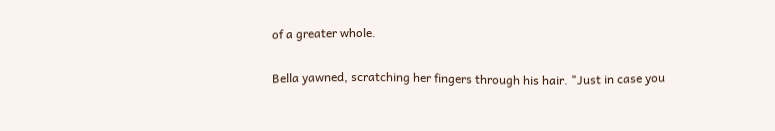of a greater whole.

Bella yawned, scratching her fingers through his hair. "Just in case you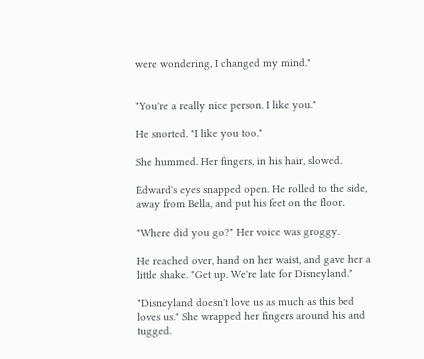were wondering, I changed my mind."


"You're a really nice person. I like you."

He snorted. "I like you too."

She hummed. Her fingers, in his hair, slowed.

Edward's eyes snapped open. He rolled to the side, away from Bella, and put his feet on the floor.

"Where did you go?" Her voice was groggy.

He reached over, hand on her waist, and gave her a little shake. "Get up. We're late for Disneyland."

"Disneyland doesn't love us as much as this bed loves us." She wrapped her fingers around his and tugged.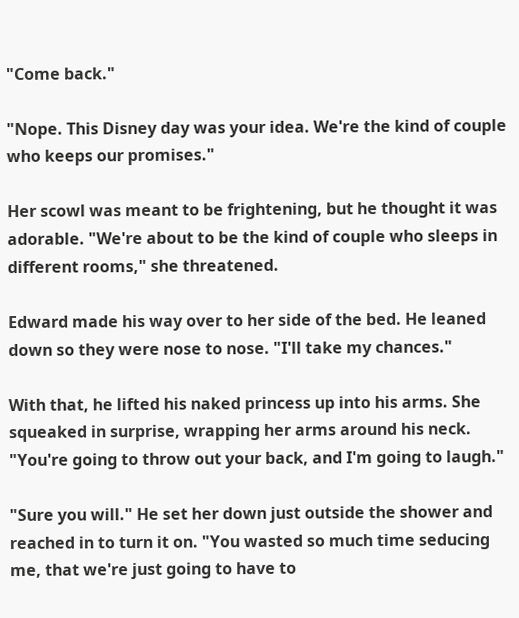"Come back."

"Nope. This Disney day was your idea. We're the kind of couple who keeps our promises."

Her scowl was meant to be frightening, but he thought it was adorable. "We're about to be the kind of couple who sleeps in different rooms," she threatened.

Edward made his way over to her side of the bed. He leaned down so they were nose to nose. "I'll take my chances."

With that, he lifted his naked princess up into his arms. She squeaked in surprise, wrapping her arms around his neck. "You're going to throw out your back, and I'm going to laugh."

"Sure you will." He set her down just outside the shower and reached in to turn it on. "You wasted so much time seducing me, that we're just going to have to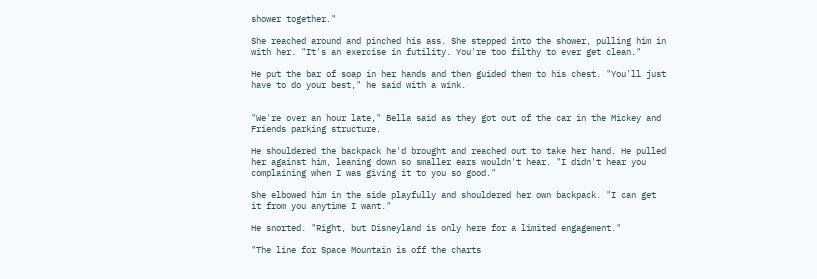shower together."

She reached around and pinched his ass. She stepped into the shower, pulling him in with her. "It's an exercise in futility. You're too filthy to ever get clean."

He put the bar of soap in her hands and then guided them to his chest. "You'll just have to do your best," he said with a wink.


"We're over an hour late," Bella said as they got out of the car in the Mickey and Friends parking structure.

He shouldered the backpack he'd brought and reached out to take her hand. He pulled her against him, leaning down so smaller ears wouldn't hear. "I didn't hear you complaining when I was giving it to you so good."

She elbowed him in the side playfully and shouldered her own backpack. "I can get it from you anytime I want."

He snorted. "Right, but Disneyland is only here for a limited engagement."

"The line for Space Mountain is off the charts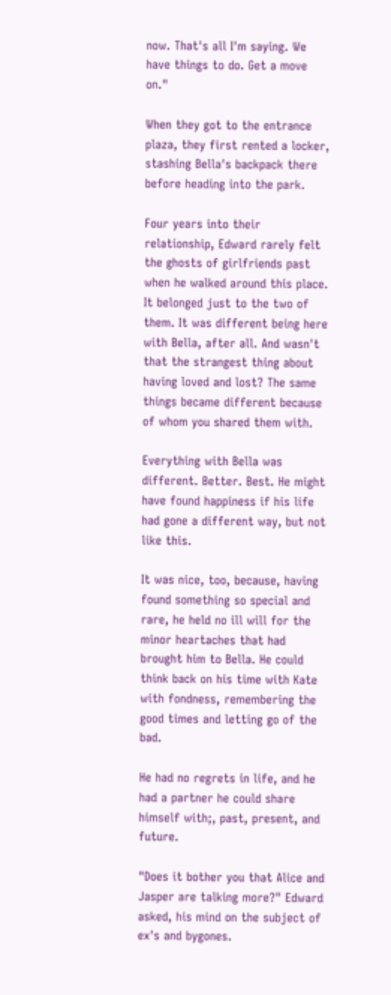now. That's all I'm saying. We have things to do. Get a move on."

When they got to the entrance plaza, they first rented a locker, stashing Bella's backpack there before heading into the park.

Four years into their relationship, Edward rarely felt the ghosts of girlfriends past when he walked around this place. It belonged just to the two of them. It was different being here with Bella, after all. And wasn't that the strangest thing about having loved and lost? The same things became different because of whom you shared them with.

Everything with Bella was different. Better. Best. He might have found happiness if his life had gone a different way, but not like this.

It was nice, too, because, having found something so special and rare, he held no ill will for the minor heartaches that had brought him to Bella. He could think back on his time with Kate with fondness, remembering the good times and letting go of the bad.

He had no regrets in life, and he had a partner he could share himself with;, past, present, and future.

"Does it bother you that Alice and Jasper are talking more?" Edward asked, his mind on the subject of ex's and bygones.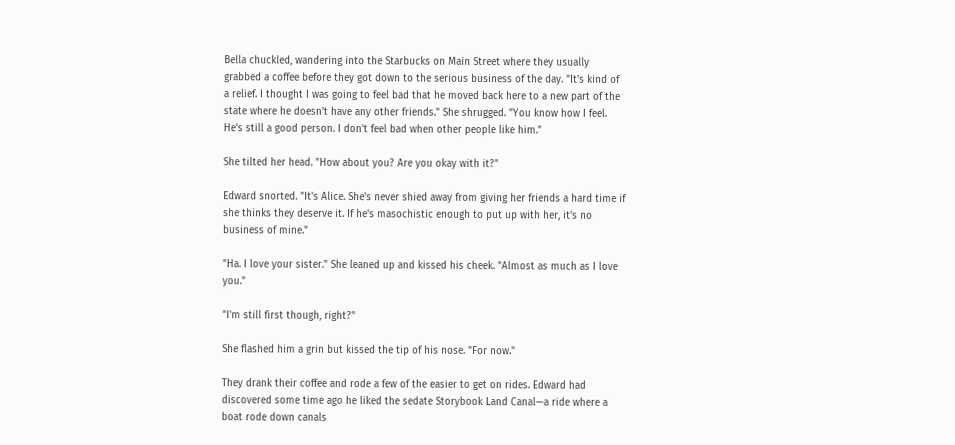Bella chuckled, wandering into the Starbucks on Main Street where they usually grabbed a coffee before they got down to the serious business of the day. "It's kind of a relief. I thought I was going to feel bad that he moved back here to a new part of the state where he doesn't have any other friends." She shrugged. "You know how I feel. He's still a good person. I don't feel bad when other people like him."

She tilted her head. "How about you? Are you okay with it?"

Edward snorted. "It's Alice. She's never shied away from giving her friends a hard time if she thinks they deserve it. If he's masochistic enough to put up with her, it's no business of mine."

"Ha. I love your sister." She leaned up and kissed his cheek. "Almost as much as I love you."

"I'm still first though, right?"

She flashed him a grin but kissed the tip of his nose. "For now."

They drank their coffee and rode a few of the easier to get on rides. Edward had discovered some time ago he liked the sedate Storybook Land Canal—a ride where a boat rode down canals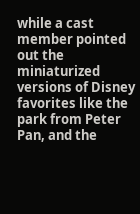while a cast member pointed out the miniaturized versions of Disney favorites like the park from Peter Pan, and the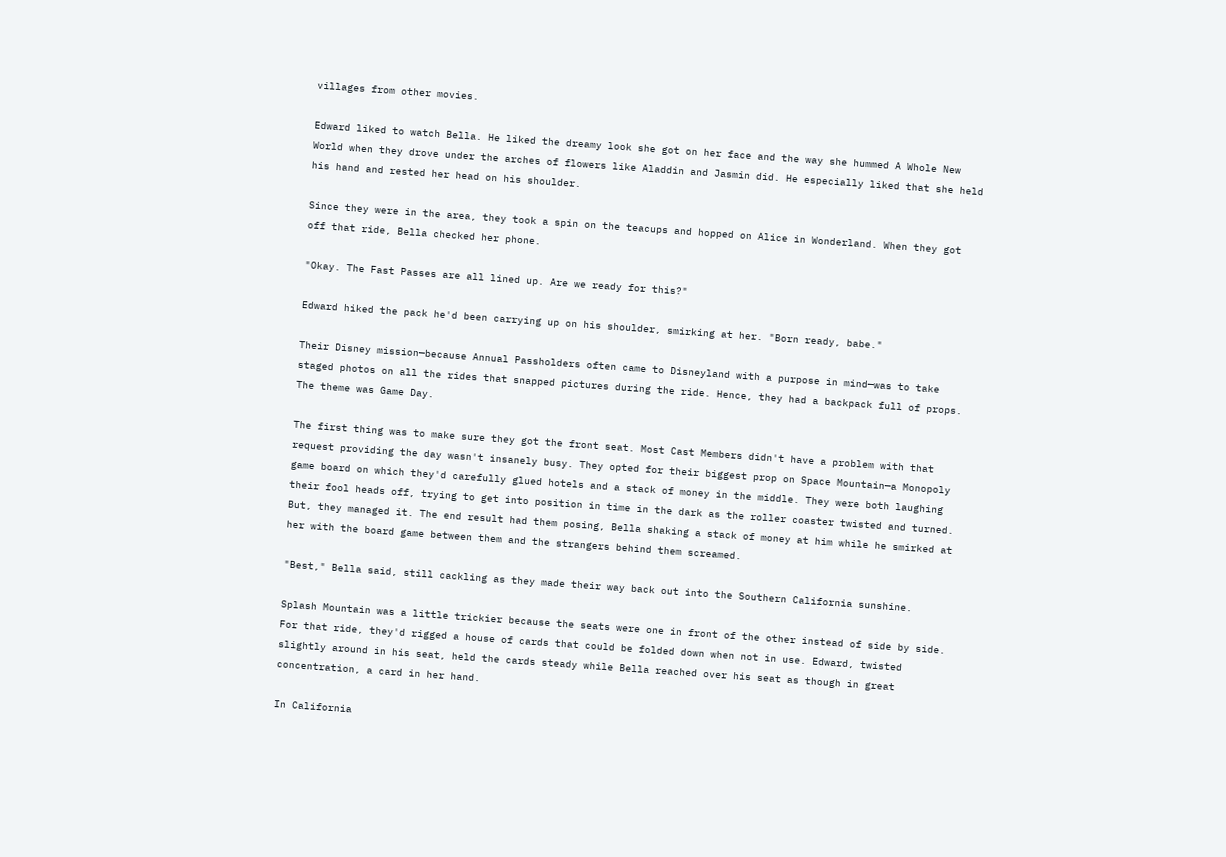villages from other movies.

Edward liked to watch Bella. He liked the dreamy look she got on her face and the way she hummed A Whole New World when they drove under the arches of flowers like Aladdin and Jasmin did. He especially liked that she held his hand and rested her head on his shoulder.

Since they were in the area, they took a spin on the teacups and hopped on Alice in Wonderland. When they got off that ride, Bella checked her phone.

"Okay. The Fast Passes are all lined up. Are we ready for this?"

Edward hiked the pack he'd been carrying up on his shoulder, smirking at her. "Born ready, babe."

Their Disney mission—because Annual Passholders often came to Disneyland with a purpose in mind—was to take staged photos on all the rides that snapped pictures during the ride. Hence, they had a backpack full of props. The theme was Game Day.

The first thing was to make sure they got the front seat. Most Cast Members didn't have a problem with that request providing the day wasn't insanely busy. They opted for their biggest prop on Space Mountain—a Monopoly game board on which they'd carefully glued hotels and a stack of money in the middle. They were both laughing their fool heads off, trying to get into position in time in the dark as the roller coaster twisted and turned. But, they managed it. The end result had them posing, Bella shaking a stack of money at him while he smirked at her with the board game between them and the strangers behind them screamed.

"Best," Bella said, still cackling as they made their way back out into the Southern California sunshine.

Splash Mountain was a little trickier because the seats were one in front of the other instead of side by side. For that ride, they'd rigged a house of cards that could be folded down when not in use. Edward, twisted slightly around in his seat, held the cards steady while Bella reached over his seat as though in great concentration, a card in her hand.

In California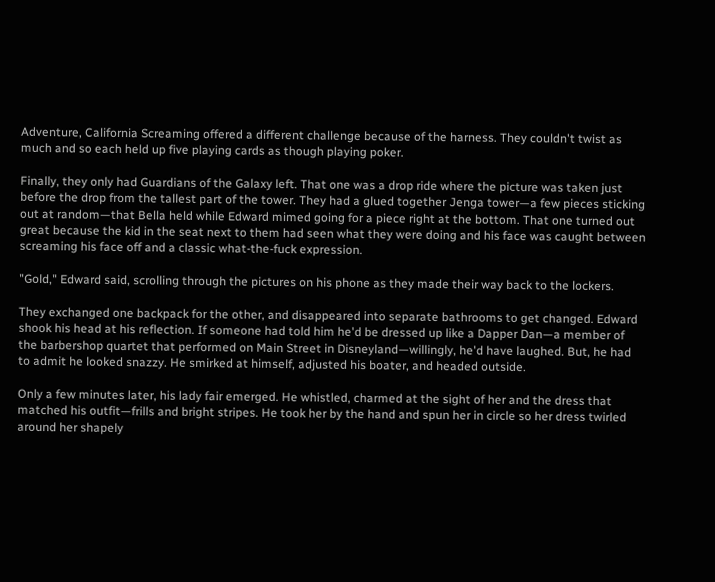Adventure, California Screaming offered a different challenge because of the harness. They couldn't twist as much and so each held up five playing cards as though playing poker.

Finally, they only had Guardians of the Galaxy left. That one was a drop ride where the picture was taken just before the drop from the tallest part of the tower. They had a glued together Jenga tower—a few pieces sticking out at random—that Bella held while Edward mimed going for a piece right at the bottom. That one turned out great because the kid in the seat next to them had seen what they were doing and his face was caught between screaming his face off and a classic what-the-fuck expression.

"Gold," Edward said, scrolling through the pictures on his phone as they made their way back to the lockers.

They exchanged one backpack for the other, and disappeared into separate bathrooms to get changed. Edward shook his head at his reflection. If someone had told him he'd be dressed up like a Dapper Dan—a member of the barbershop quartet that performed on Main Street in Disneyland—willingly, he'd have laughed. But, he had to admit he looked snazzy. He smirked at himself, adjusted his boater, and headed outside.

Only a few minutes later, his lady fair emerged. He whistled, charmed at the sight of her and the dress that matched his outfit—frills and bright stripes. He took her by the hand and spun her in circle so her dress twirled around her shapely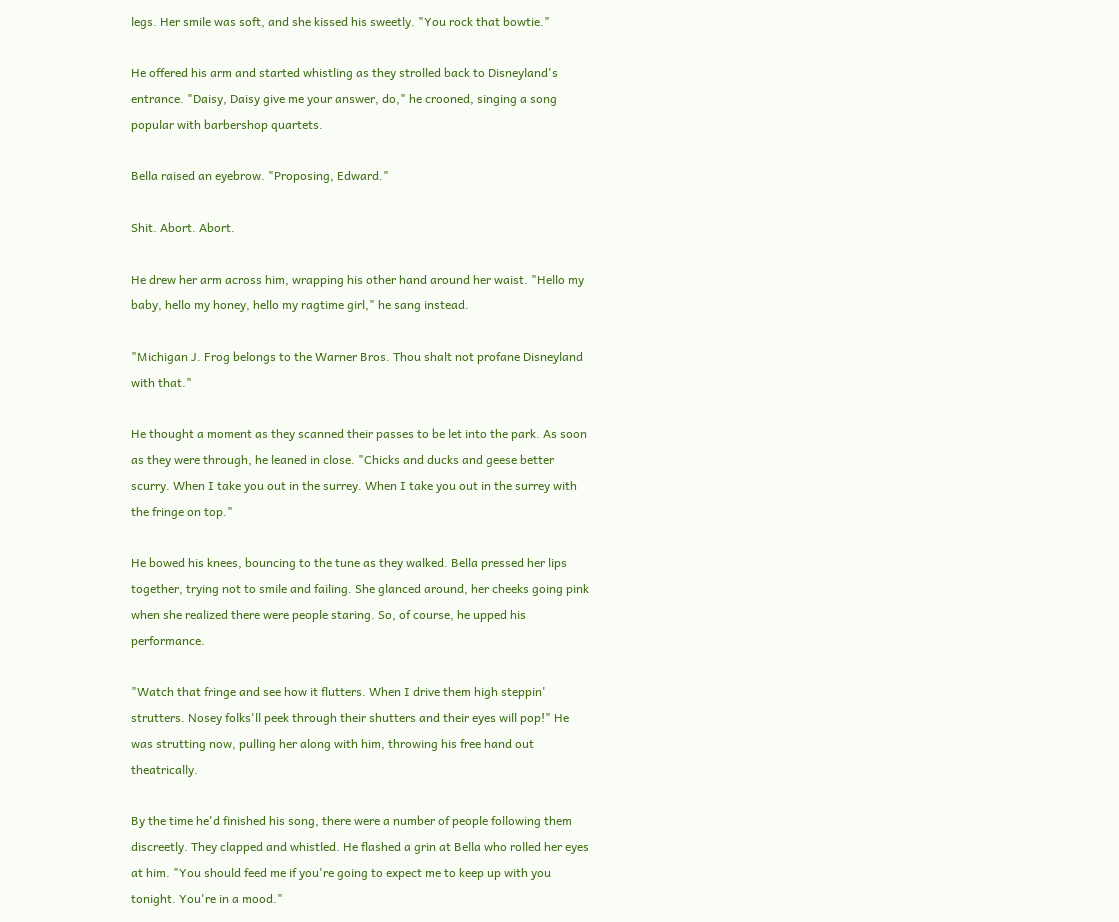legs. Her smile was soft, and she kissed his sweetly. "You rock that bowtie."

He offered his arm and started whistling as they strolled back to Disneyland's entrance. "Daisy, Daisy give me your answer, do," he crooned, singing a song popular with barbershop quartets.

Bella raised an eyebrow. "Proposing, Edward."

Shit. Abort. Abort.

He drew her arm across him, wrapping his other hand around her waist. "Hello my baby, hello my honey, hello my ragtime girl," he sang instead.

"Michigan J. Frog belongs to the Warner Bros. Thou shalt not profane Disneyland with that."

He thought a moment as they scanned their passes to be let into the park. As soon as they were through, he leaned in close. "Chicks and ducks and geese better scurry. When I take you out in the surrey. When I take you out in the surrey with the fringe on top."

He bowed his knees, bouncing to the tune as they walked. Bella pressed her lips together, trying not to smile and failing. She glanced around, her cheeks going pink when she realized there were people staring. So, of course, he upped his performance.

"Watch that fringe and see how it flutters. When I drive them high steppin' strutters. Nosey folks'll peek through their shutters and their eyes will pop!" He was strutting now, pulling her along with him, throwing his free hand out theatrically.

By the time he'd finished his song, there were a number of people following them discreetly. They clapped and whistled. He flashed a grin at Bella who rolled her eyes at him. "You should feed me if you're going to expect me to keep up with you tonight. You're in a mood."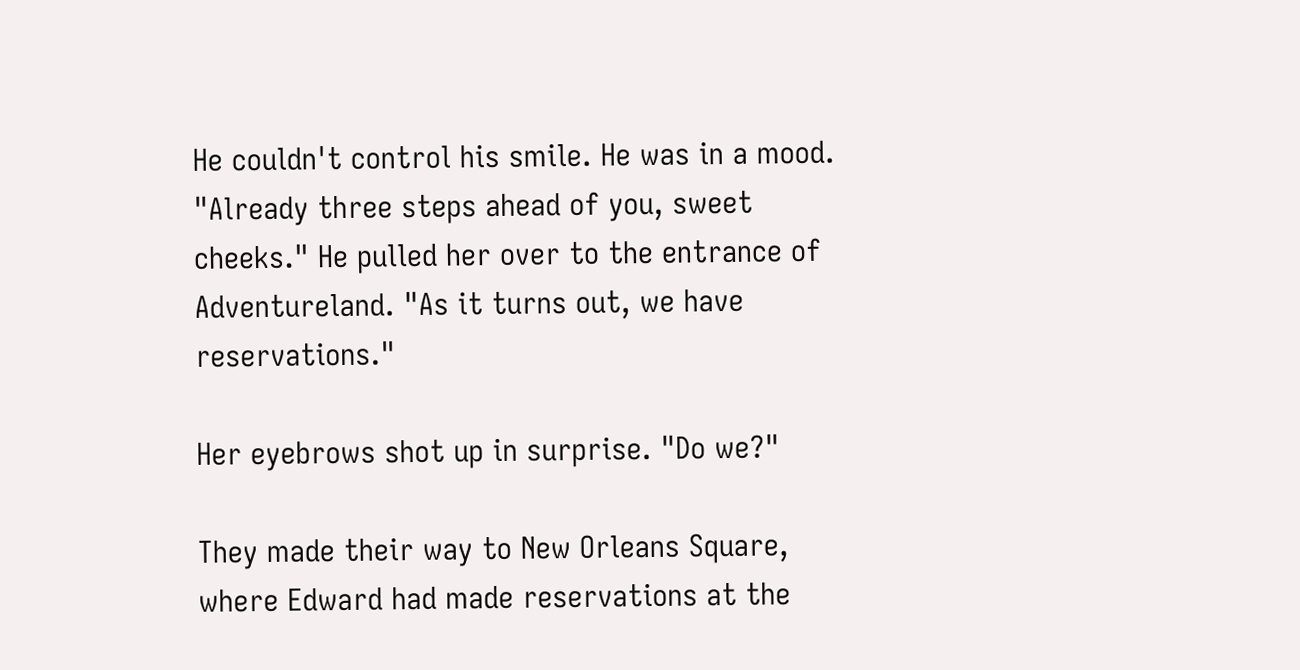He couldn't control his smile. He was in a mood. "Already three steps ahead of you, sweet cheeks." He pulled her over to the entrance of Adventureland. "As it turns out, we have reservations."

Her eyebrows shot up in surprise. "Do we?"

They made their way to New Orleans Square, where Edward had made reservations at the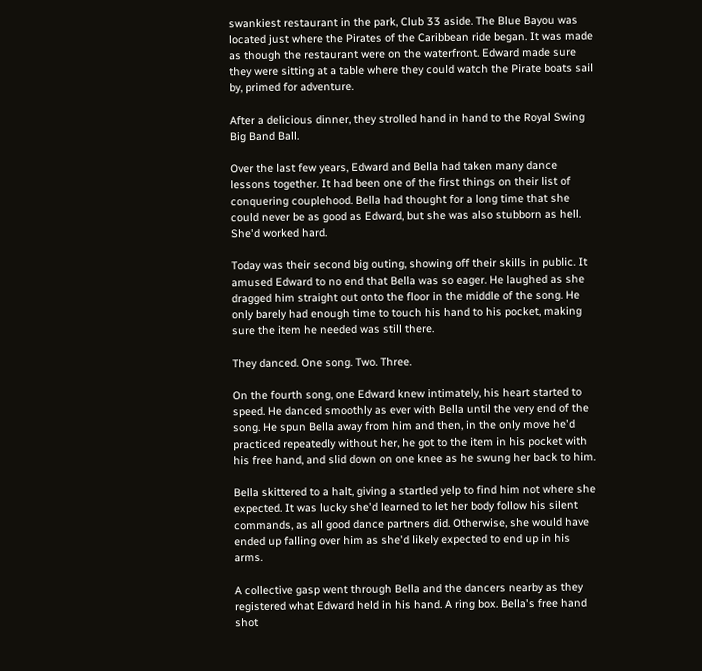swankiest restaurant in the park, Club 33 aside. The Blue Bayou was located just where the Pirates of the Caribbean ride began. It was made as though the restaurant were on the waterfront. Edward made sure they were sitting at a table where they could watch the Pirate boats sail by, primed for adventure.

After a delicious dinner, they strolled hand in hand to the Royal Swing Big Band Ball.

Over the last few years, Edward and Bella had taken many dance lessons together. It had been one of the first things on their list of conquering couplehood. Bella had thought for a long time that she could never be as good as Edward, but she was also stubborn as hell. She'd worked hard.

Today was their second big outing, showing off their skills in public. It amused Edward to no end that Bella was so eager. He laughed as she dragged him straight out onto the floor in the middle of the song. He only barely had enough time to touch his hand to his pocket, making sure the item he needed was still there.

They danced. One song. Two. Three.

On the fourth song, one Edward knew intimately, his heart started to speed. He danced smoothly as ever with Bella until the very end of the song. He spun Bella away from him and then, in the only move he'd practiced repeatedly without her, he got to the item in his pocket with his free hand, and slid down on one knee as he swung her back to him.

Bella skittered to a halt, giving a startled yelp to find him not where she expected. It was lucky she'd learned to let her body follow his silent commands, as all good dance partners did. Otherwise, she would have ended up falling over him as she'd likely expected to end up in his arms.

A collective gasp went through Bella and the dancers nearby as they registered what Edward held in his hand. A ring box. Bella's free hand shot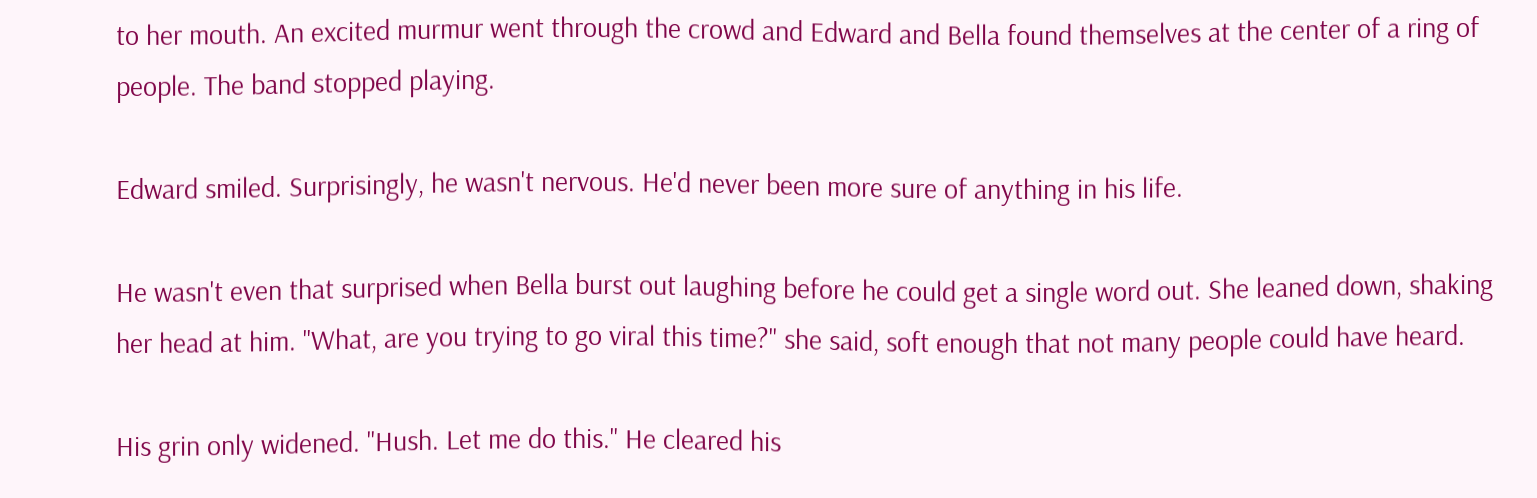to her mouth. An excited murmur went through the crowd and Edward and Bella found themselves at the center of a ring of people. The band stopped playing.

Edward smiled. Surprisingly, he wasn't nervous. He'd never been more sure of anything in his life.

He wasn't even that surprised when Bella burst out laughing before he could get a single word out. She leaned down, shaking her head at him. "What, are you trying to go viral this time?" she said, soft enough that not many people could have heard.

His grin only widened. "Hush. Let me do this." He cleared his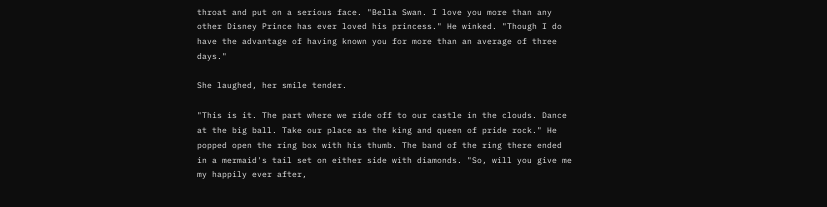throat and put on a serious face. "Bella Swan. I love you more than any other Disney Prince has ever loved his princess." He winked. "Though I do have the advantage of having known you for more than an average of three days."

She laughed, her smile tender.

"This is it. The part where we ride off to our castle in the clouds. Dance at the big ball. Take our place as the king and queen of pride rock." He popped open the ring box with his thumb. The band of the ring there ended in a mermaid's tail set on either side with diamonds. "So, will you give me my happily ever after,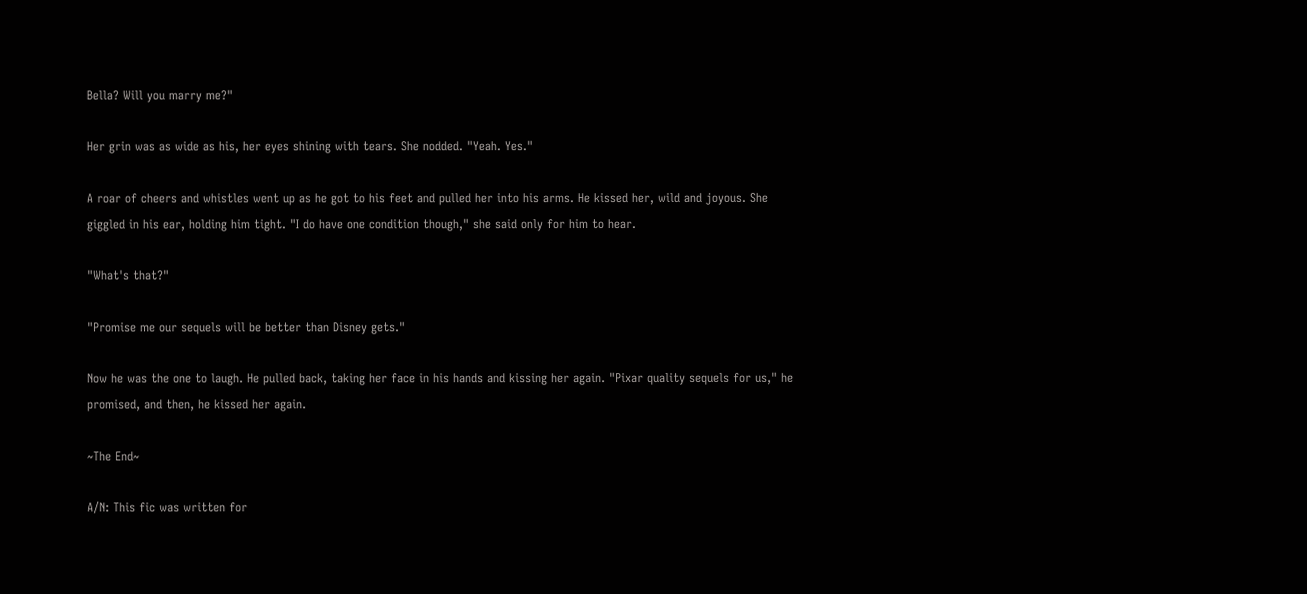Bella? Will you marry me?"

Her grin was as wide as his, her eyes shining with tears. She nodded. "Yeah. Yes."

A roar of cheers and whistles went up as he got to his feet and pulled her into his arms. He kissed her, wild and joyous. She giggled in his ear, holding him tight. "I do have one condition though," she said only for him to hear.

"What's that?"

"Promise me our sequels will be better than Disney gets."

Now he was the one to laugh. He pulled back, taking her face in his hands and kissing her again. "Pixar quality sequels for us," he promised, and then, he kissed her again.

~The End~

A/N: This fic was written for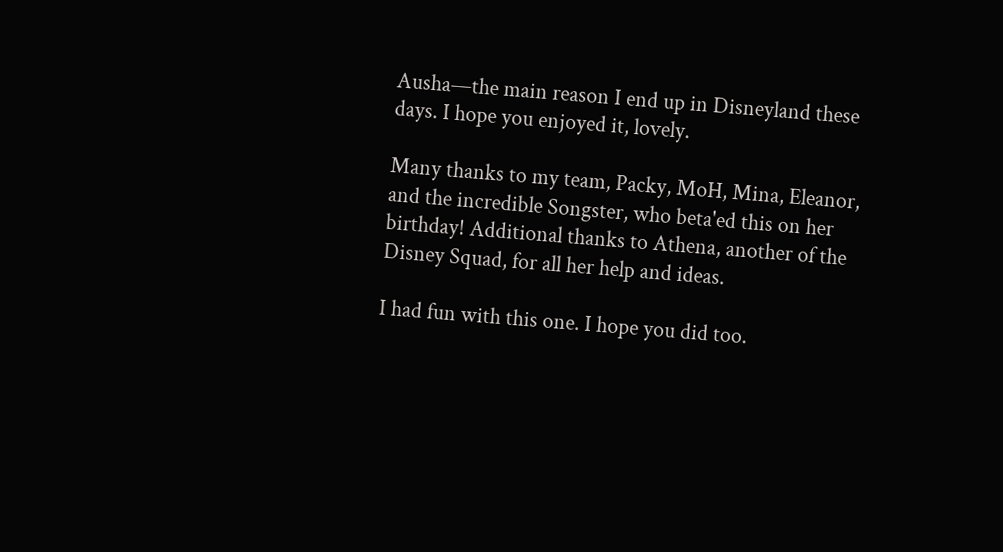Ausha—the main reason I end up in Disneyland these days. I hope you enjoyed it, lovely.

Many thanks to my team, Packy, MoH, Mina, Eleanor, and the incredible Songster, who beta'ed this on her birthday! Additional thanks to Athena, another of the Disney Squad, for all her help and ideas.

I had fun with this one. I hope you did too.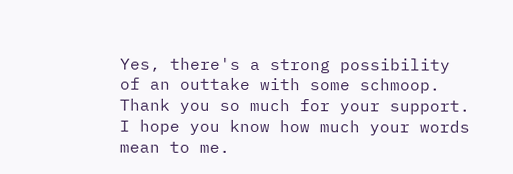Yes, there's a strong possibility of an outtake with some schmoop. Thank you so much for your support. I hope you know how much your words mean to me.